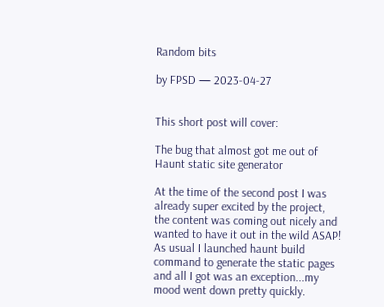Random bits

by FPSD — 2023-04-27


This short post will cover:

The bug that almost got me out of Haunt static site generator

At the time of the second post I was already super excited by the project, the content was coming out nicely and wanted to have it out in the wild ASAP! As usual I launched haunt build command to generate the static pages and all I got was an exception...my mood went down pretty quickly.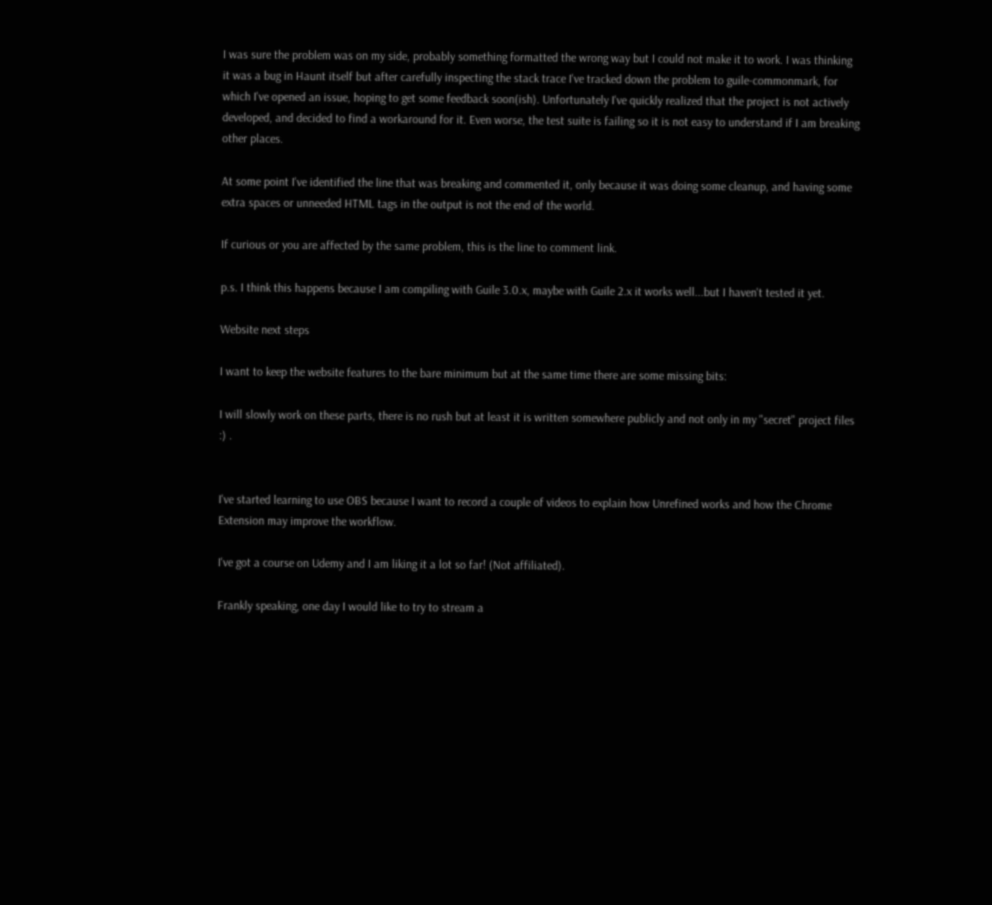I was sure the problem was on my side, probably something formatted the wrong way but I could not make it to work. I was thinking it was a bug in Haunt itself but after carefully inspecting the stack trace I've tracked down the problem to guile-commonmark, for which I've opened an issue, hoping to get some feedback soon(ish). Unfortunately I've quickly realized that the project is not actively developed, and decided to find a workaround for it. Even worse, the test suite is failing so it is not easy to understand if I am breaking other places.

At some point I've identified the line that was breaking and commented it, only because it was doing some cleanup, and having some extra spaces or unneeded HTML tags in the output is not the end of the world.

If curious or you are affected by the same problem, this is the line to comment link.

p.s. I think this happens because I am compiling with Guile 3.0.x, maybe with Guile 2.x it works well...but I haven't tested it yet.

Website next steps

I want to keep the website features to the bare minimum but at the same time there are some missing bits:

I will slowly work on these parts, there is no rush but at least it is written somewhere publicly and not only in my "secret" project files :) .


I've started learning to use OBS because I want to record a couple of videos to explain how Unrefined works and how the Chrome Extension may improve the workflow.

I've got a course on Udemy and I am liking it a lot so far! (Not affiliated).

Frankly speaking, one day I would like to try to stream a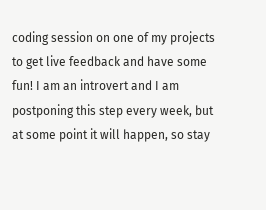coding session on one of my projects to get live feedback and have some fun! I am an introvert and I am postponing this step every week, but at some point it will happen, so stay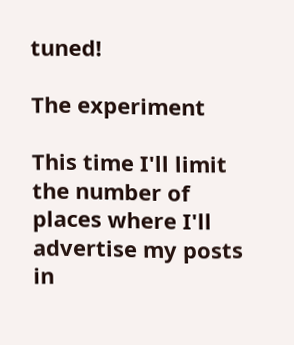tuned!

The experiment

This time I'll limit the number of places where I'll advertise my posts in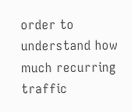order to understand how much recurring traffic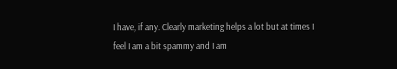I have, if any. Clearly marketing helps a lot but at times I feel I am a bit spammy and I am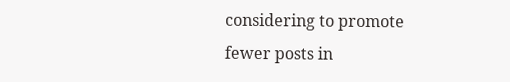considering to promote fewer posts in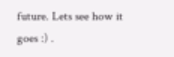future. Lets see how it goes :) .